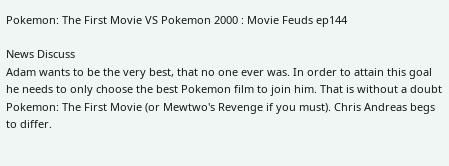Pokemon: The First Movie VS Pokemon 2000 : Movie Feuds ep144

News Discuss
Adam wants to be the very best, that no one ever was. In order to attain this goal he needs to only choose the best Pokemon film to join him. That is without a doubt Pokemon: The First Movie (or Mewtwo's Revenge if you must). Chris Andreas begs to differ.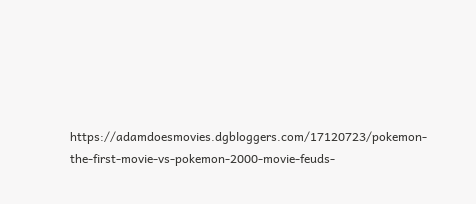https://adamdoesmovies.dgbloggers.com/17120723/pokemon-the-first-movie-vs-pokemon-2000-movie-feuds-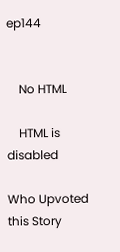ep144


    No HTML

    HTML is disabled

Who Upvoted this Story